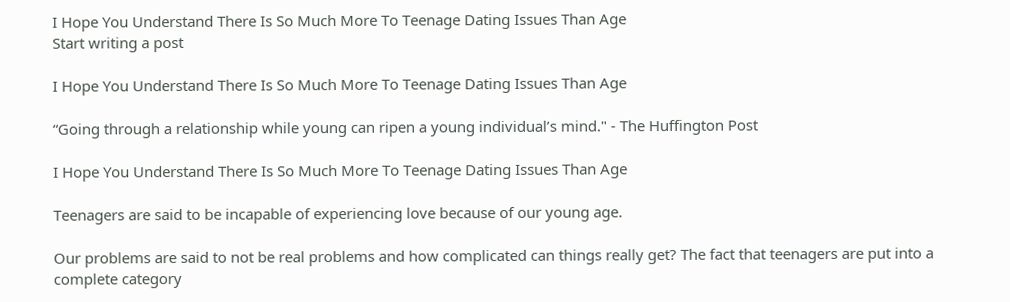I Hope You Understand There Is So Much More To Teenage Dating Issues Than Age
Start writing a post

I Hope You Understand There Is So Much More To Teenage Dating Issues Than Age

“Going through a relationship while young can ripen a young individual’s mind." - The Huffington Post

I Hope You Understand There Is So Much More To Teenage Dating Issues Than Age

Teenagers are said to be incapable of experiencing love because of our young age.

Our problems are said to not be real problems and how complicated can things really get? The fact that teenagers are put into a complete category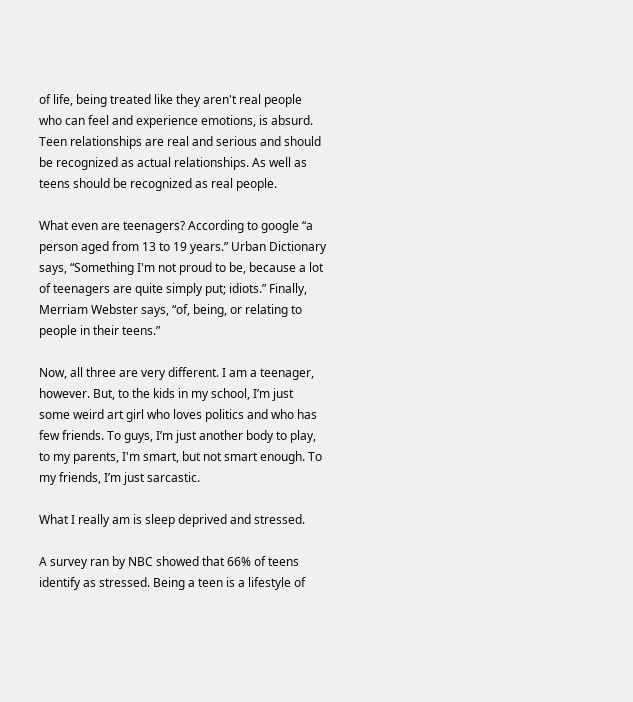of life, being treated like they aren't real people who can feel and experience emotions, is absurd. Teen relationships are real and serious and should be recognized as actual relationships. As well as teens should be recognized as real people.

What even are teenagers? According to google “a person aged from 13 to 19 years.” Urban Dictionary says, “Something I'm not proud to be, because a lot of teenagers are quite simply put; idiots.” Finally, Merriam Webster says, “of, being, or relating to people in their teens.”

Now, all three are very different. I am a teenager, however. But, to the kids in my school, I’m just some weird art girl who loves politics and who has few friends. To guys, I’m just another body to play, to my parents, I'm smart, but not smart enough. To my friends, I’m just sarcastic.

What I really am is sleep deprived and stressed.

A survey ran by NBC showed that 66% of teens identify as stressed. Being a teen is a lifestyle of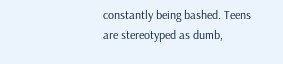constantly being bashed. Teens are stereotyped as dumb,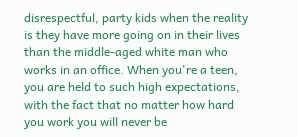disrespectful, party kids when the reality is they have more going on in their lives than the middle-aged white man who works in an office. When you're a teen, you are held to such high expectations, with the fact that no matter how hard you work you will never be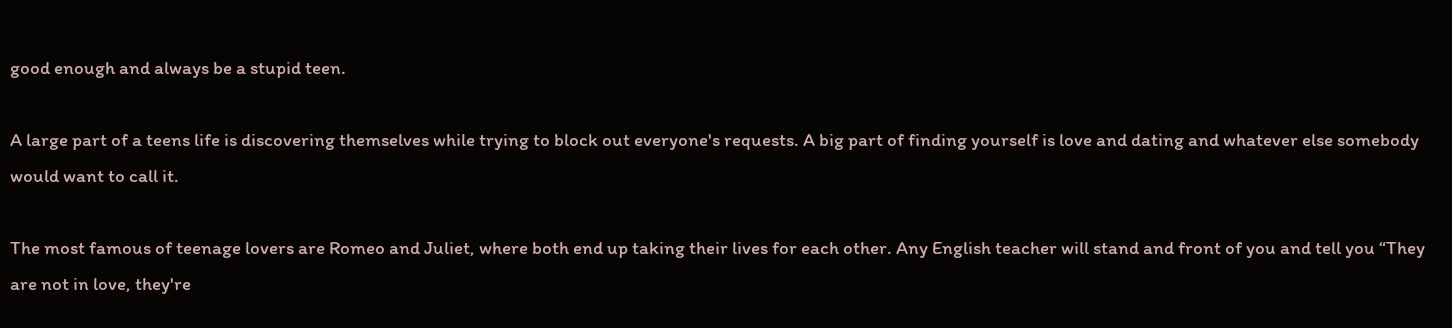good enough and always be a stupid teen.

A large part of a teens life is discovering themselves while trying to block out everyone's requests. A big part of finding yourself is love and dating and whatever else somebody would want to call it.

The most famous of teenage lovers are Romeo and Juliet, where both end up taking their lives for each other. Any English teacher will stand and front of you and tell you “They are not in love, they're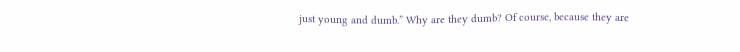just young and dumb.” Why are they dumb? Of course, because they are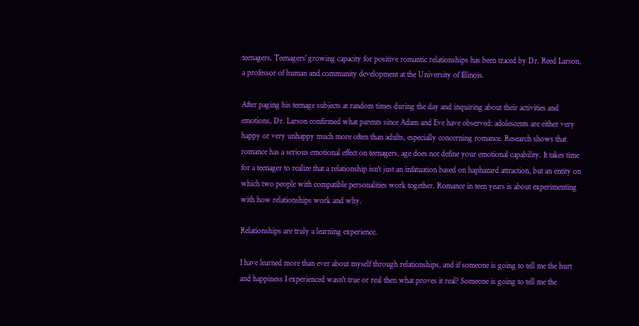teenagers. Teenagers' growing capacity for positive romantic relationships has been traced by Dr. Reed Larson, a professor of human and community development at the University of Illinois.

After paging his teenage subjects at random times during the day and inquiring about their activities and emotions, Dr. Larson confirmed what parents since Adam and Eve have observed: adolescents are either very happy or very unhappy much more often than adults, especially concerning romance. Research shows that romance has a serious emotional effect on teenagers, age does not define your emotional capability. It takes time for a teenager to realize that a relationship isn't just an infatuation based on haphazard attraction, but an entity on which two people with compatible personalities work together. Romance in teen years is about experimenting with how relationships work and why.

Relationships are truly a learning experience.

I have learned more than ever about myself through relationships, and if someone is going to tell me the hurt and happiness I experienced wasn't true or real then what proves it real? Someone is going to tell me the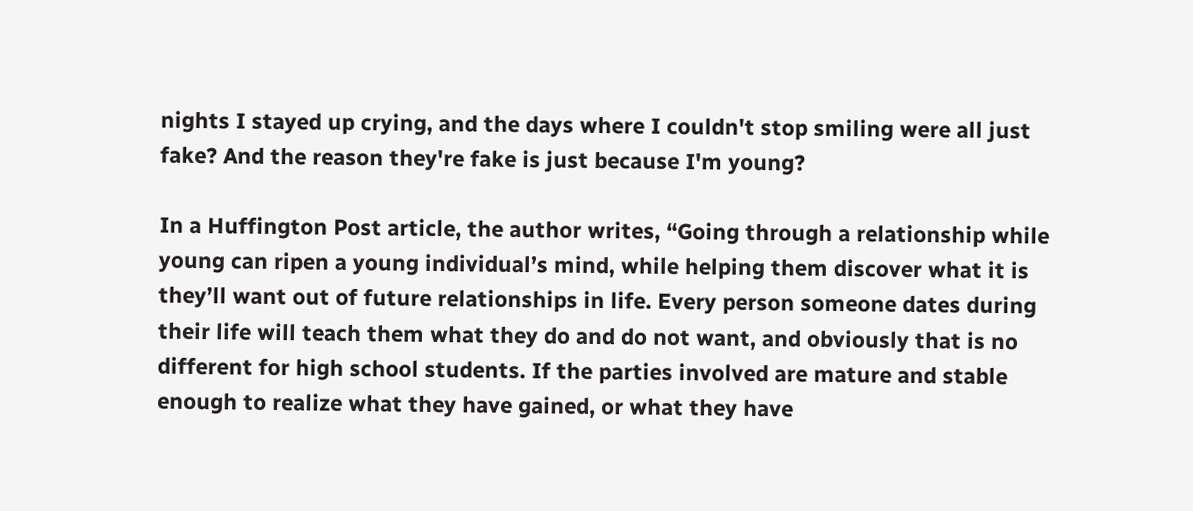nights I stayed up crying, and the days where I couldn't stop smiling were all just fake? And the reason they're fake is just because I'm young?

In a Huffington Post article, the author writes, “Going through a relationship while young can ripen a young individual’s mind, while helping them discover what it is they’ll want out of future relationships in life. Every person someone dates during their life will teach them what they do and do not want, and obviously that is no different for high school students. If the parties involved are mature and stable enough to realize what they have gained, or what they have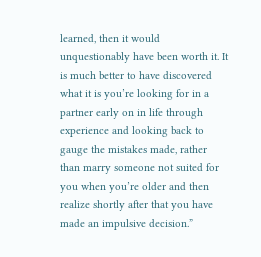learned, then it would unquestionably have been worth it. It is much better to have discovered what it is you’re looking for in a partner early on in life through experience and looking back to gauge the mistakes made, rather than marry someone not suited for you when you’re older and then realize shortly after that you have made an impulsive decision.”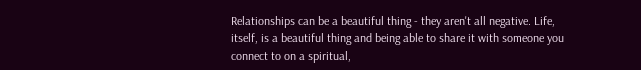Relationships can be a beautiful thing - they aren't all negative. Life, itself, is a beautiful thing and being able to share it with someone you connect to on a spiritual,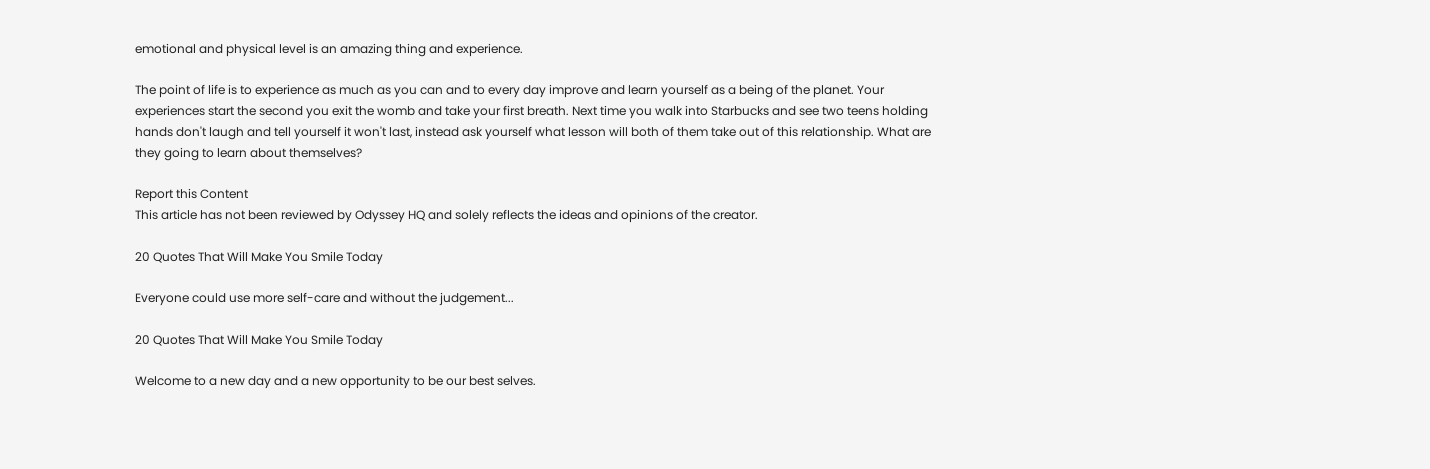emotional and physical level is an amazing thing and experience.

The point of life is to experience as much as you can and to every day improve and learn yourself as a being of the planet. Your experiences start the second you exit the womb and take your first breath. Next time you walk into Starbucks and see two teens holding hands don't laugh and tell yourself it won't last, instead ask yourself what lesson will both of them take out of this relationship. What are they going to learn about themselves?

Report this Content
This article has not been reviewed by Odyssey HQ and solely reflects the ideas and opinions of the creator.

20 Quotes That Will Make You Smile Today

Everyone could use more self-care and without the judgement...

20 Quotes That Will Make You Smile Today

Welcome to a new day and a new opportunity to be our best selves.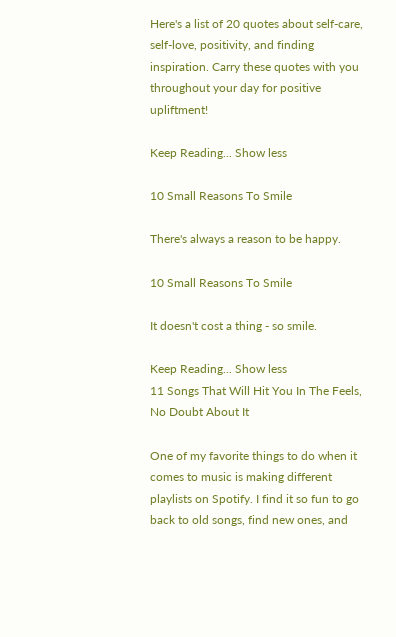Here's a list of 20 quotes about self-care, self-love, positivity, and finding inspiration. Carry these quotes with you throughout your day for positive upliftment!

Keep Reading... Show less

10 Small Reasons To Smile

There's always a reason to be happy.

10 Small Reasons To Smile

It doesn't cost a thing - so smile.

Keep Reading... Show less
11 Songs That Will Hit You In The Feels, No Doubt About It

One of my favorite things to do when it comes to music is making different playlists on Spotify. I find it so fun to go back to old songs, find new ones, and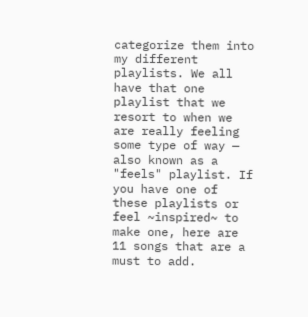categorize them into my different playlists. We all have that one playlist that we resort to when we are really feeling some type of way — also known as a "feels" playlist. If you have one of these playlists or feel ~inspired~ to make one, here are 11 songs that are a must to add.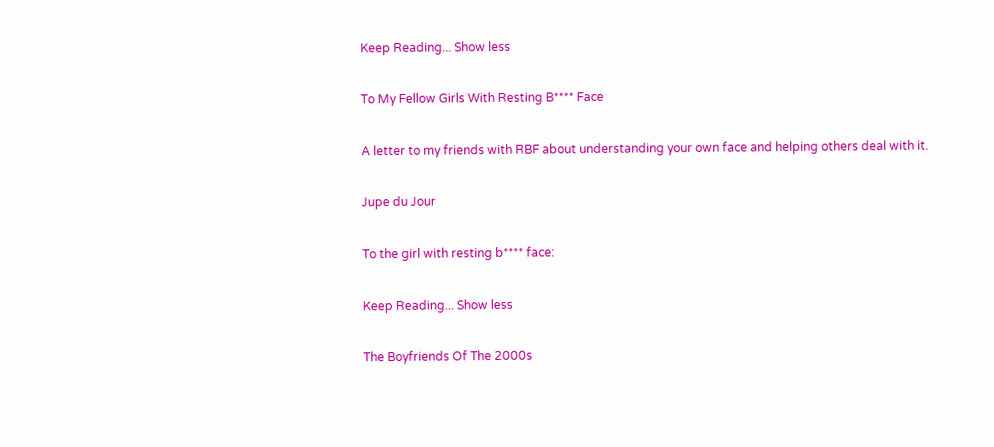Keep Reading... Show less

To My Fellow Girls With Resting B**** Face

A letter to my friends with RBF about understanding your own face and helping others deal with it.

Jupe du Jour

To the girl with resting b**** face:

Keep Reading... Show less

The Boyfriends Of The 2000s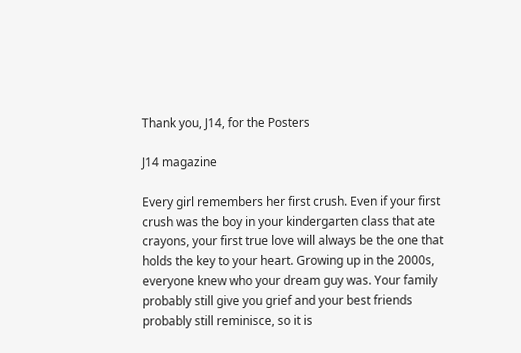Thank you, J14, for the Posters

J14 magazine

Every girl remembers her first crush. Even if your first crush was the boy in your kindergarten class that ate crayons, your first true love will always be the one that holds the key to your heart. Growing up in the 2000s, everyone knew who your dream guy was. Your family probably still give you grief and your best friends probably still reminisce, so it is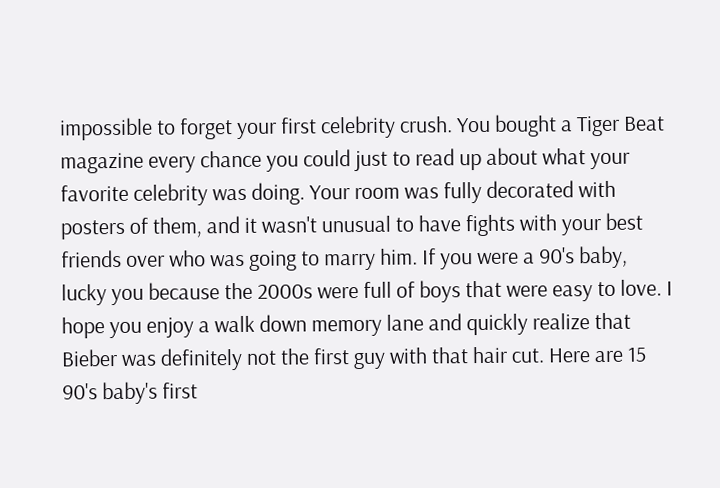impossible to forget your first celebrity crush. You bought a Tiger Beat magazine every chance you could just to read up about what your favorite celebrity was doing. Your room was fully decorated with posters of them, and it wasn't unusual to have fights with your best friends over who was going to marry him. If you were a 90's baby, lucky you because the 2000s were full of boys that were easy to love. I hope you enjoy a walk down memory lane and quickly realize that Bieber was definitely not the first guy with that hair cut. Here are 15 90's baby's first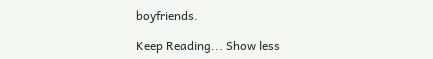boyfriends.

Keep Reading... Show less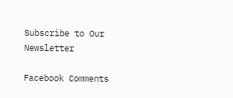Subscribe to Our Newsletter

Facebook Comments